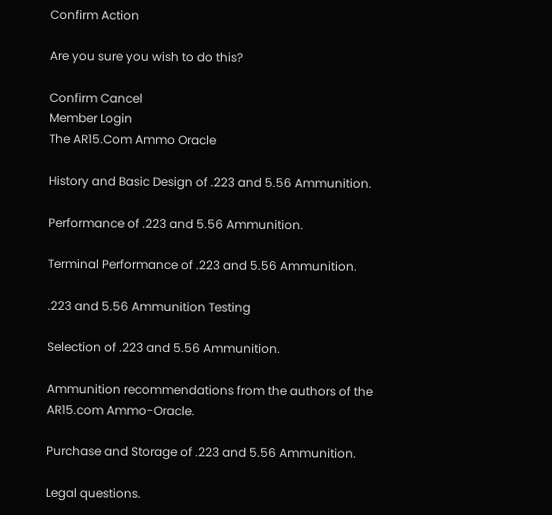Confirm Action

Are you sure you wish to do this?

Confirm Cancel
Member Login
The AR15.Com Ammo Oracle

History and Basic Design of .223 and 5.56 Ammunition.

Performance of .223 and 5.56 Ammunition.

Terminal Performance of .223 and 5.56 Ammunition.

.223 and 5.56 Ammunition Testing

Selection of .223 and 5.56 Ammunition.

Ammunition recommendations from the authors of the AR15.com Ammo-Oracle.

Purchase and Storage of .223 and 5.56 Ammunition.

Legal questions.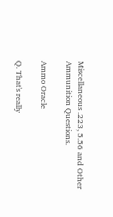Miscellaneous .223, 5.56 and Other Ammunition Questions.

Ammo Oracle

Q. That's really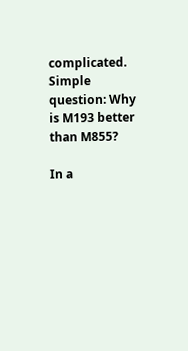complicated. Simple question: Why is M193 better than M855?

In a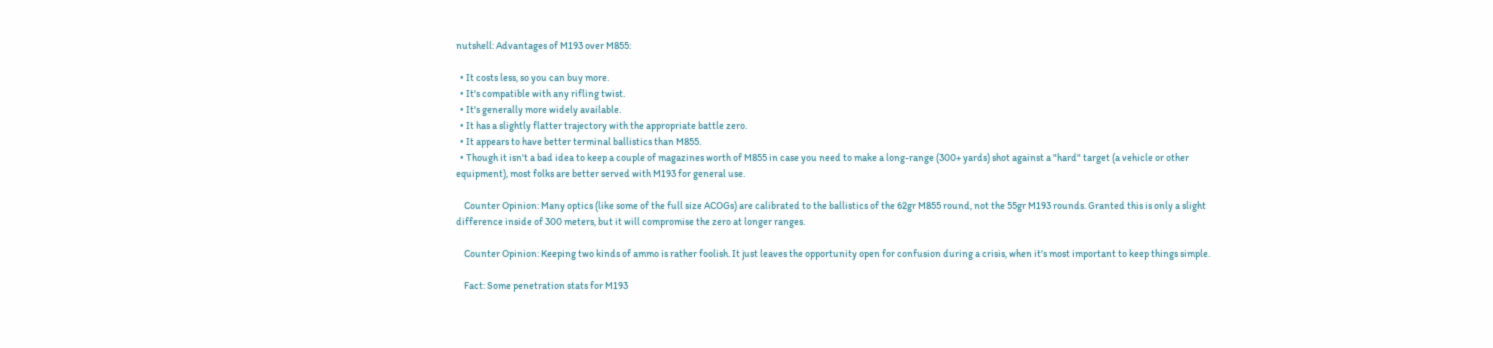nutshell: Advantages of M193 over M855:

  • It costs less, so you can buy more.
  • It's compatible with any rifling twist.
  • It's generally more widely available.
  • It has a slightly flatter trajectory with the appropriate battle zero.
  • It appears to have better terminal ballistics than M855.
  • Though it isn't a bad idea to keep a couple of magazines worth of M855 in case you need to make a long-range (300+ yards) shot against a "hard" target (a vehicle or other equipment), most folks are better served with M193 for general use.

    Counter Opinion: Many optics (like some of the full size ACOGs) are calibrated to the ballistics of the 62gr M855 round, not the 55gr M193 rounds. Granted this is only a slight difference inside of 300 meters, but it will compromise the zero at longer ranges.

    Counter Opinion: Keeping two kinds of ammo is rather foolish. It just leaves the opportunity open for confusion during a crisis, when it's most important to keep things simple.

    Fact: Some penetration stats for M193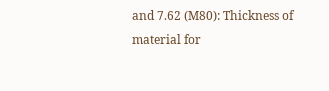and 7.62 (M80): Thickness of material for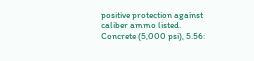positive protection against caliber ammo listed. Concrete (5,000 psi), 5.56: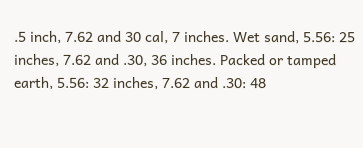.5 inch, 7.62 and 30 cal, 7 inches. Wet sand, 5.56: 25 inches, 7.62 and .30, 36 inches. Packed or tamped earth, 5.56: 32 inches, 7.62 and .30: 48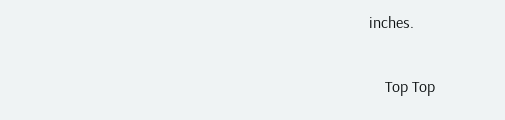inches.

    Top Top